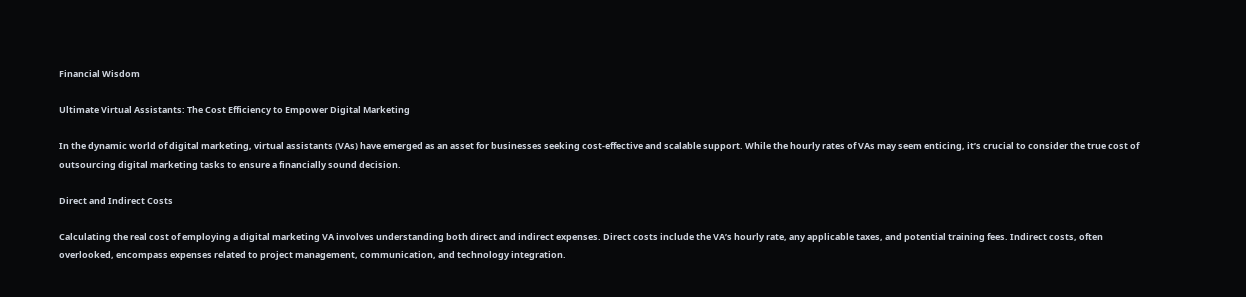Financial Wisdom

Ultimate Virtual Assistants: The Cost Efficiency to Empower Digital Marketing

In the dynamic world of digital marketing, virtual assistants (VAs) have emerged as an asset for businesses seeking cost-effective and scalable support. While the hourly rates of VAs may seem enticing, it’s crucial to consider the true cost of outsourcing digital marketing tasks to ensure a financially sound decision.

Direct and Indirect Costs

Calculating the real cost of employing a digital marketing VA involves understanding both direct and indirect expenses. Direct costs include the VA’s hourly rate, any applicable taxes, and potential training fees. Indirect costs, often overlooked, encompass expenses related to project management, communication, and technology integration.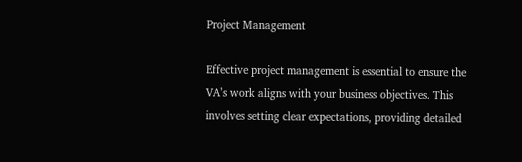Project Management

Effective project management is essential to ensure the VA’s work aligns with your business objectives. This involves setting clear expectations, providing detailed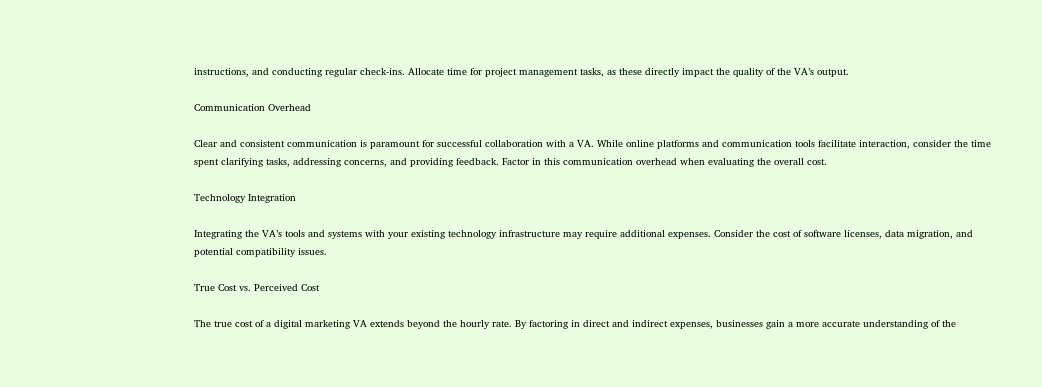instructions, and conducting regular check-ins. Allocate time for project management tasks, as these directly impact the quality of the VA’s output.

Communication Overhead

Clear and consistent communication is paramount for successful collaboration with a VA. While online platforms and communication tools facilitate interaction, consider the time spent clarifying tasks, addressing concerns, and providing feedback. Factor in this communication overhead when evaluating the overall cost.

Technology Integration

Integrating the VA’s tools and systems with your existing technology infrastructure may require additional expenses. Consider the cost of software licenses, data migration, and potential compatibility issues.

True Cost vs. Perceived Cost

The true cost of a digital marketing VA extends beyond the hourly rate. By factoring in direct and indirect expenses, businesses gain a more accurate understanding of the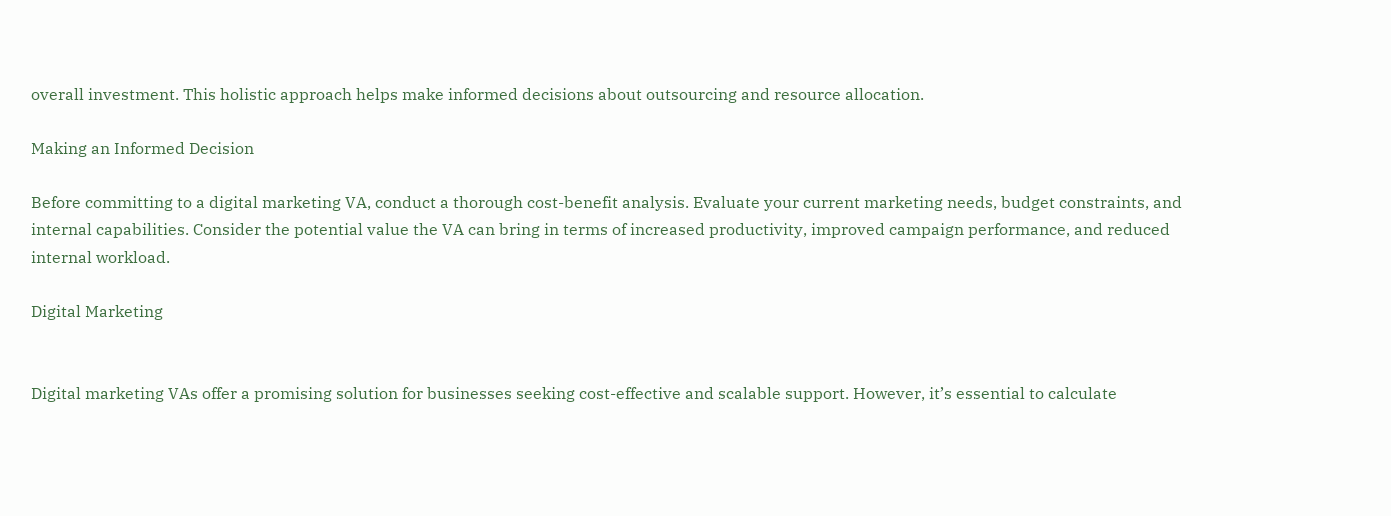overall investment. This holistic approach helps make informed decisions about outsourcing and resource allocation.

Making an Informed Decision

Before committing to a digital marketing VA, conduct a thorough cost-benefit analysis. Evaluate your current marketing needs, budget constraints, and internal capabilities. Consider the potential value the VA can bring in terms of increased productivity, improved campaign performance, and reduced internal workload.

Digital Marketing


Digital marketing VAs offer a promising solution for businesses seeking cost-effective and scalable support. However, it’s essential to calculate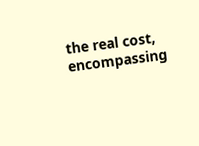the real cost, encompassing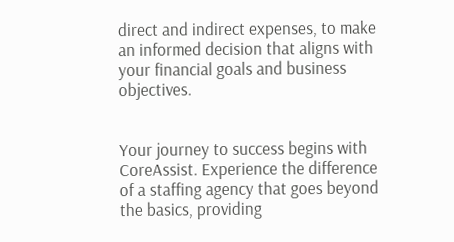direct and indirect expenses, to make an informed decision that aligns with your financial goals and business objectives.


Your journey to success begins with CoreAssist. Experience the difference of a staffing agency that goes beyond the basics, providing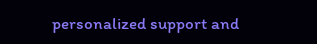personalized support and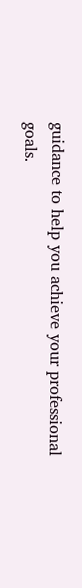guidance to help you achieve your professional goals.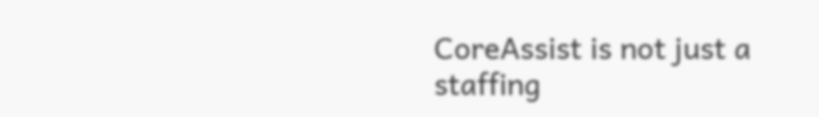CoreAssist is not just a staffing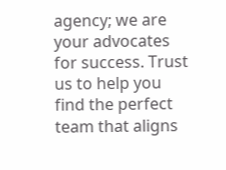agency; we are your advocates for success. Trust us to help you find the perfect team that aligns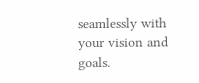seamlessly with your vision and goals.